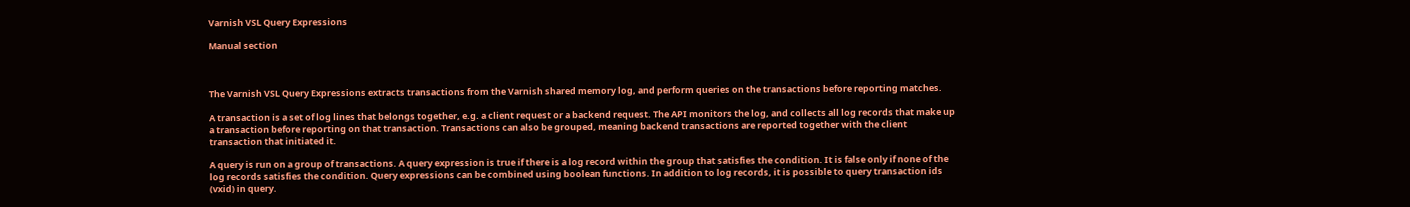Varnish VSL Query Expressions

Manual section



The Varnish VSL Query Expressions extracts transactions from the Varnish shared memory log, and perform queries on the transactions before reporting matches.

A transaction is a set of log lines that belongs together, e.g. a client request or a backend request. The API monitors the log, and collects all log records that make up a transaction before reporting on that transaction. Transactions can also be grouped, meaning backend transactions are reported together with the client transaction that initiated it.

A query is run on a group of transactions. A query expression is true if there is a log record within the group that satisfies the condition. It is false only if none of the log records satisfies the condition. Query expressions can be combined using boolean functions. In addition to log records, it is possible to query transaction ids (vxid) in query.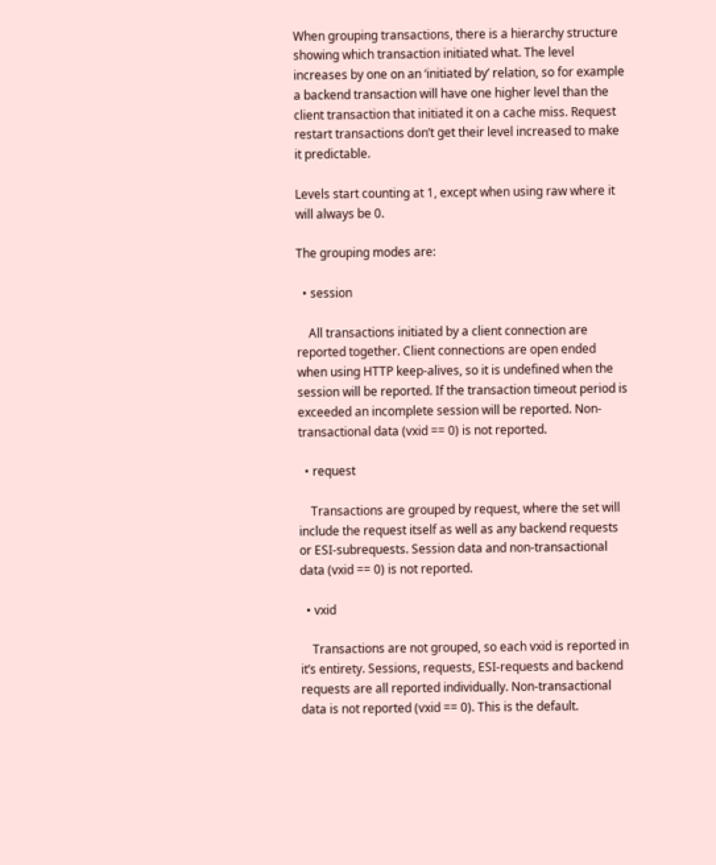When grouping transactions, there is a hierarchy structure showing which transaction initiated what. The level increases by one on an ‘initiated by’ relation, so for example a backend transaction will have one higher level than the client transaction that initiated it on a cache miss. Request restart transactions don’t get their level increased to make it predictable.

Levels start counting at 1, except when using raw where it will always be 0.

The grouping modes are:

  • session

    All transactions initiated by a client connection are reported together. Client connections are open ended when using HTTP keep-alives, so it is undefined when the session will be reported. If the transaction timeout period is exceeded an incomplete session will be reported. Non-transactional data (vxid == 0) is not reported.

  • request

    Transactions are grouped by request, where the set will include the request itself as well as any backend requests or ESI-subrequests. Session data and non-transactional data (vxid == 0) is not reported.

  • vxid

    Transactions are not grouped, so each vxid is reported in it’s entirety. Sessions, requests, ESI-requests and backend requests are all reported individually. Non-transactional data is not reported (vxid == 0). This is the default.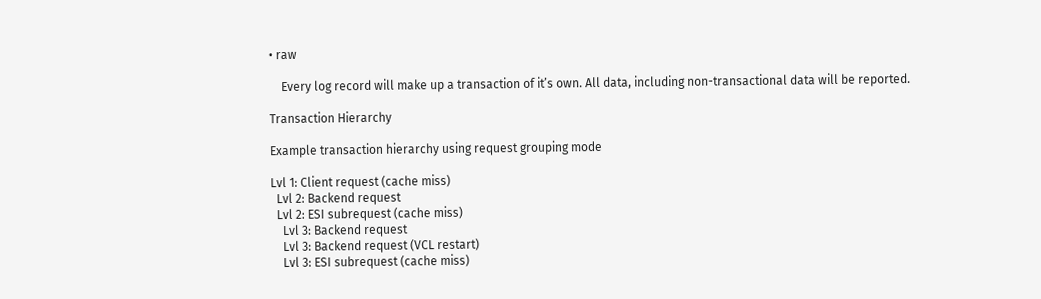• raw

    Every log record will make up a transaction of it’s own. All data, including non-transactional data will be reported.

Transaction Hierarchy

Example transaction hierarchy using request grouping mode

Lvl 1: Client request (cache miss)
  Lvl 2: Backend request
  Lvl 2: ESI subrequest (cache miss)
    Lvl 3: Backend request
    Lvl 3: Backend request (VCL restart)
    Lvl 3: ESI subrequest (cache miss)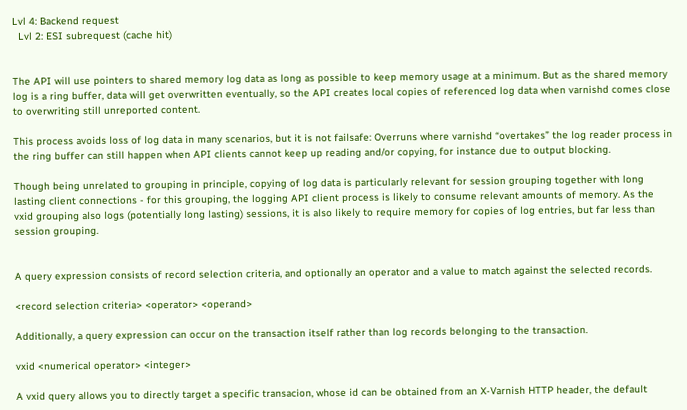Lvl 4: Backend request
  Lvl 2: ESI subrequest (cache hit)


The API will use pointers to shared memory log data as long as possible to keep memory usage at a minimum. But as the shared memory log is a ring buffer, data will get overwritten eventually, so the API creates local copies of referenced log data when varnishd comes close to overwriting still unreported content.

This process avoids loss of log data in many scenarios, but it is not failsafe: Overruns where varnishd “overtakes” the log reader process in the ring buffer can still happen when API clients cannot keep up reading and/or copying, for instance due to output blocking.

Though being unrelated to grouping in principle, copying of log data is particularly relevant for session grouping together with long lasting client connections - for this grouping, the logging API client process is likely to consume relevant amounts of memory. As the vxid grouping also logs (potentially long lasting) sessions, it is also likely to require memory for copies of log entries, but far less than session grouping.


A query expression consists of record selection criteria, and optionally an operator and a value to match against the selected records.

<record selection criteria> <operator> <operand>

Additionally, a query expression can occur on the transaction itself rather than log records belonging to the transaction.

vxid <numerical operator> <integer>

A vxid query allows you to directly target a specific transacion, whose id can be obtained from an X-Varnish HTTP header, the default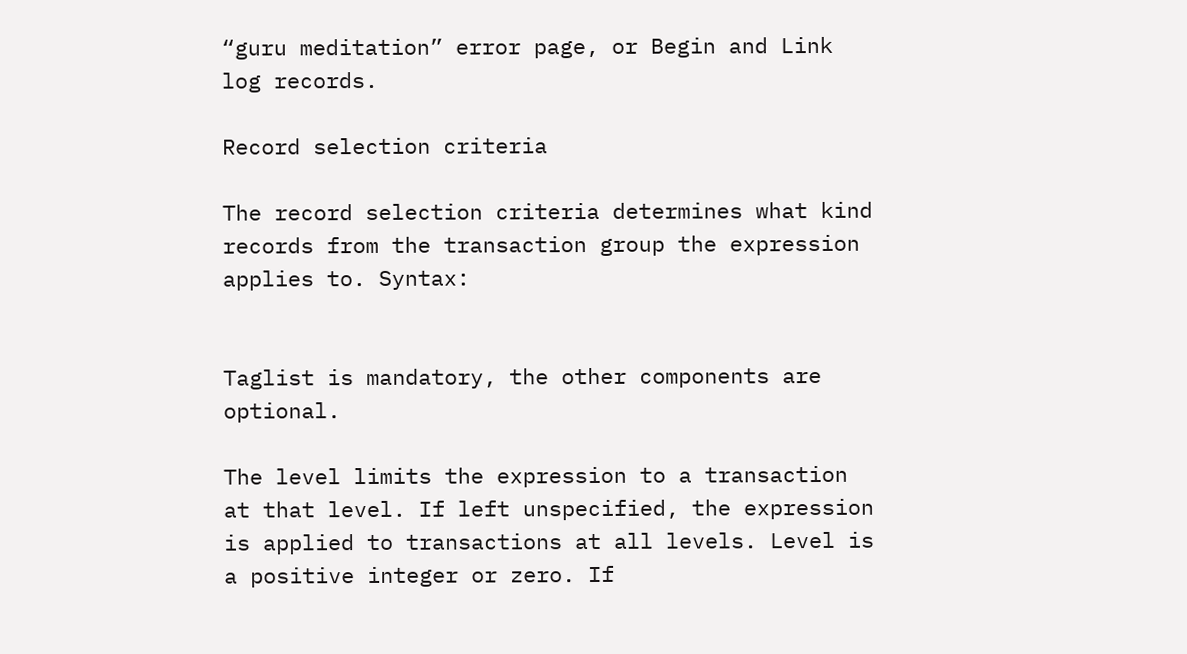“guru meditation” error page, or Begin and Link log records.

Record selection criteria

The record selection criteria determines what kind records from the transaction group the expression applies to. Syntax:


Taglist is mandatory, the other components are optional.

The level limits the expression to a transaction at that level. If left unspecified, the expression is applied to transactions at all levels. Level is a positive integer or zero. If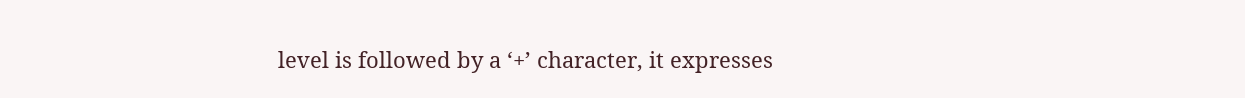level is followed by a ‘+’ character, it expresses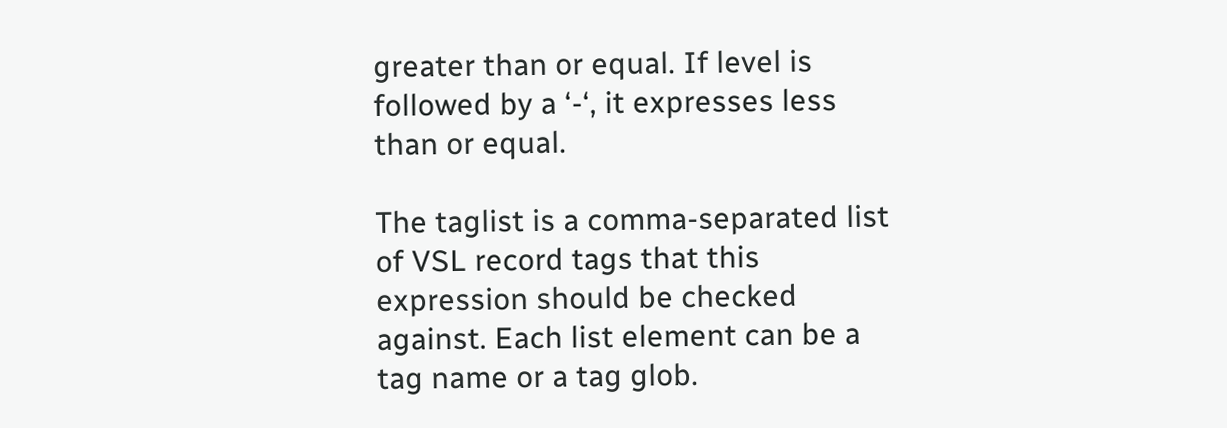greater than or equal. If level is followed by a ‘-‘, it expresses less than or equal.

The taglist is a comma-separated list of VSL record tags that this expression should be checked against. Each list element can be a tag name or a tag glob.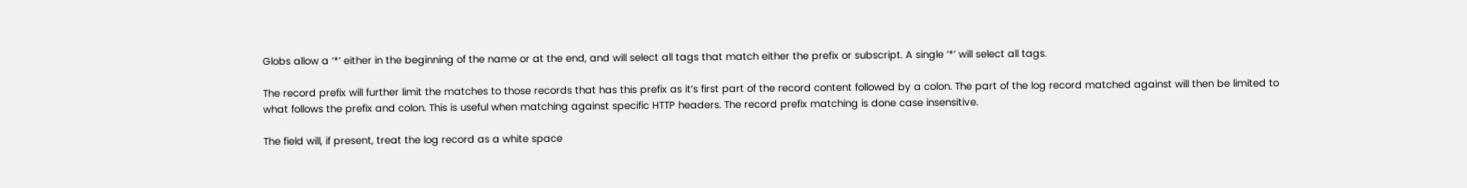Globs allow a ‘*’ either in the beginning of the name or at the end, and will select all tags that match either the prefix or subscript. A single ‘*’ will select all tags.

The record prefix will further limit the matches to those records that has this prefix as it’s first part of the record content followed by a colon. The part of the log record matched against will then be limited to what follows the prefix and colon. This is useful when matching against specific HTTP headers. The record prefix matching is done case insensitive.

The field will, if present, treat the log record as a white space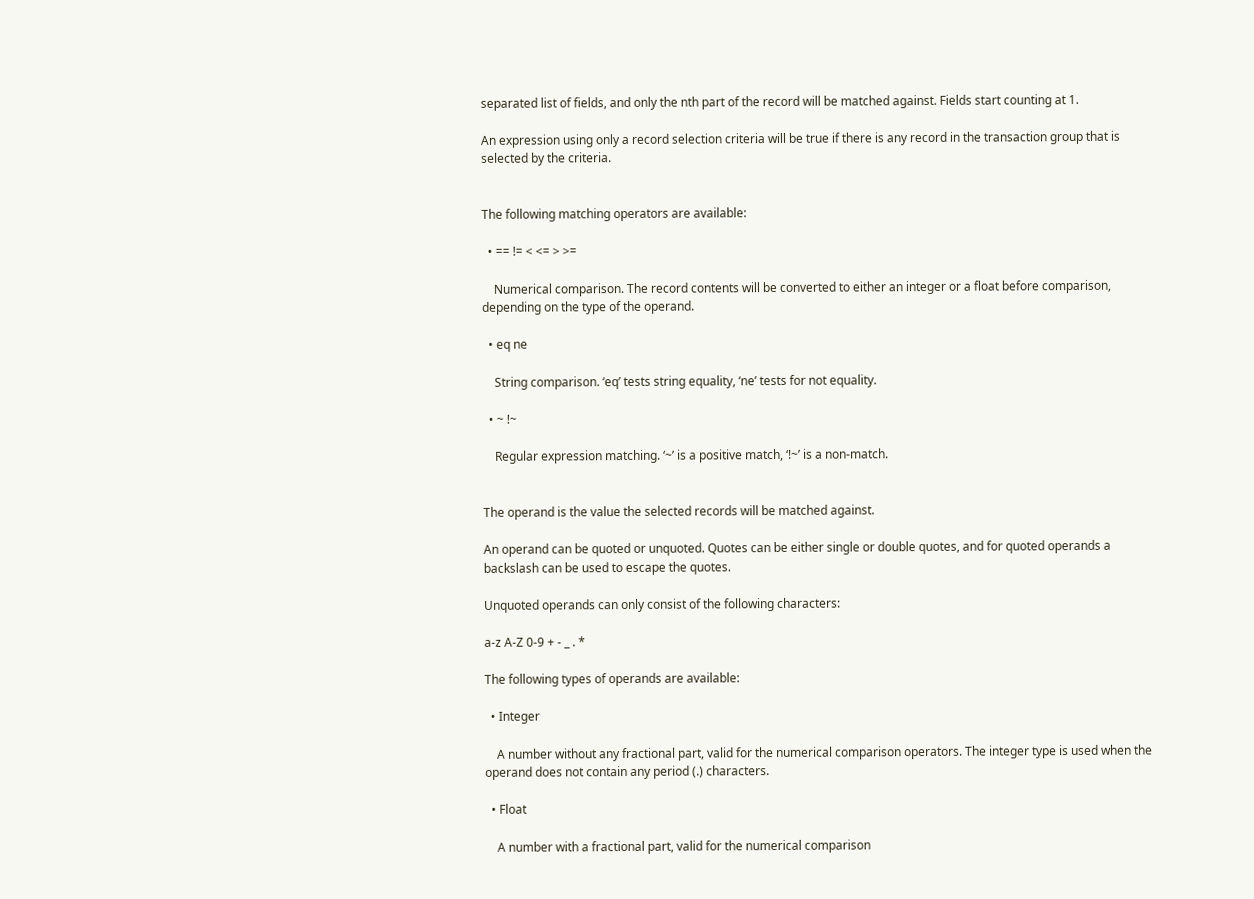separated list of fields, and only the nth part of the record will be matched against. Fields start counting at 1.

An expression using only a record selection criteria will be true if there is any record in the transaction group that is selected by the criteria.


The following matching operators are available:

  • == != < <= > >=

    Numerical comparison. The record contents will be converted to either an integer or a float before comparison, depending on the type of the operand.

  • eq ne

    String comparison. ‘eq’ tests string equality, ‘ne’ tests for not equality.

  • ~ !~

    Regular expression matching. ‘~’ is a positive match, ‘!~’ is a non-match.


The operand is the value the selected records will be matched against.

An operand can be quoted or unquoted. Quotes can be either single or double quotes, and for quoted operands a backslash can be used to escape the quotes.

Unquoted operands can only consist of the following characters:

a-z A-Z 0-9 + - _ . *

The following types of operands are available:

  • Integer

    A number without any fractional part, valid for the numerical comparison operators. The integer type is used when the operand does not contain any period (.) characters.

  • Float

    A number with a fractional part, valid for the numerical comparison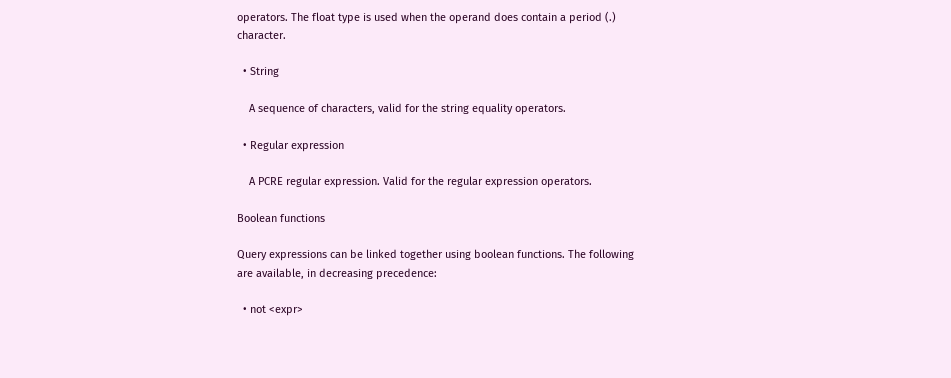operators. The float type is used when the operand does contain a period (.) character.

  • String

    A sequence of characters, valid for the string equality operators.

  • Regular expression

    A PCRE regular expression. Valid for the regular expression operators.

Boolean functions

Query expressions can be linked together using boolean functions. The following are available, in decreasing precedence:

  • not <expr>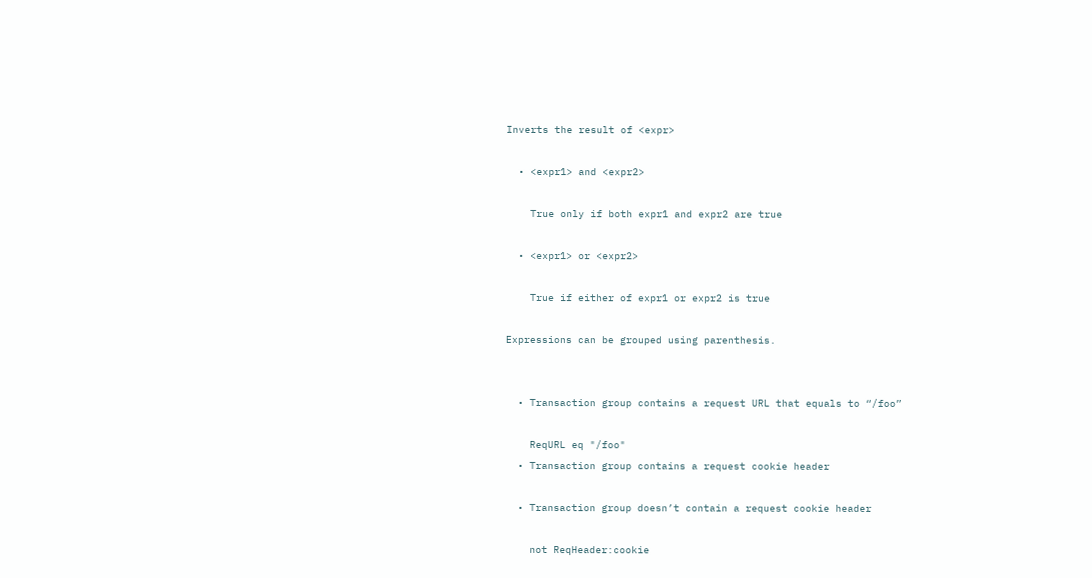Inverts the result of <expr>

  • <expr1> and <expr2>

    True only if both expr1 and expr2 are true

  • <expr1> or <expr2>

    True if either of expr1 or expr2 is true

Expressions can be grouped using parenthesis.


  • Transaction group contains a request URL that equals to “/foo”

    ReqURL eq "/foo"
  • Transaction group contains a request cookie header

  • Transaction group doesn’t contain a request cookie header

    not ReqHeader:cookie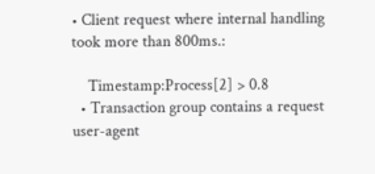• Client request where internal handling took more than 800ms.:

    Timestamp:Process[2] > 0.8
  • Transaction group contains a request user-agent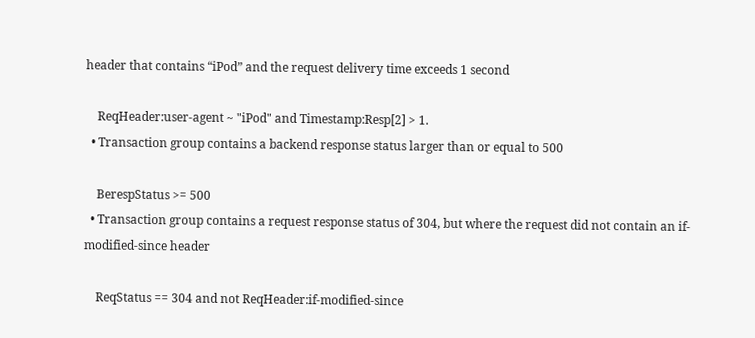header that contains “iPod” and the request delivery time exceeds 1 second

    ReqHeader:user-agent ~ "iPod" and Timestamp:Resp[2] > 1.
  • Transaction group contains a backend response status larger than or equal to 500

    BerespStatus >= 500
  • Transaction group contains a request response status of 304, but where the request did not contain an if-modified-since header

    ReqStatus == 304 and not ReqHeader:if-modified-since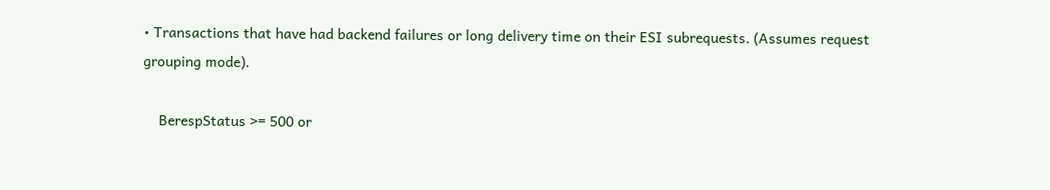• Transactions that have had backend failures or long delivery time on their ESI subrequests. (Assumes request grouping mode).

    BerespStatus >= 500 or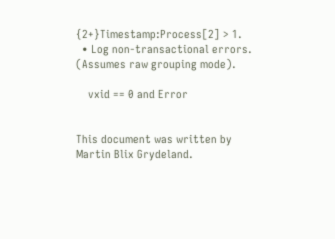{2+}Timestamp:Process[2] > 1.
  • Log non-transactional errors. (Assumes raw grouping mode).

    vxid == 0 and Error


This document was written by Martin Blix Grydeland.